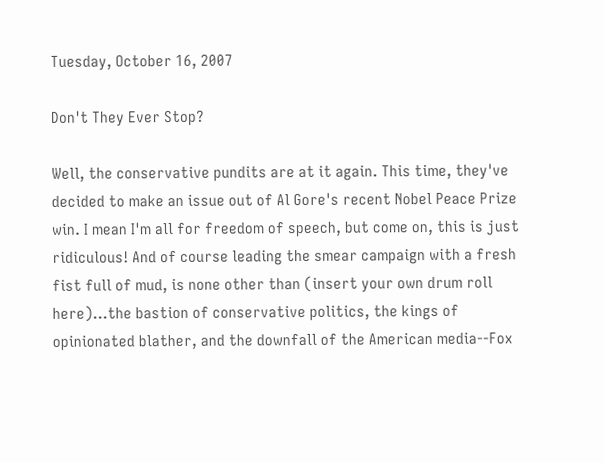Tuesday, October 16, 2007

Don't They Ever Stop?

Well, the conservative pundits are at it again. This time, they've decided to make an issue out of Al Gore's recent Nobel Peace Prize win. I mean I'm all for freedom of speech, but come on, this is just ridiculous! And of course leading the smear campaign with a fresh fist full of mud, is none other than (insert your own drum roll here)...the bastion of conservative politics, the kings of opinionated blather, and the downfall of the American media--Fox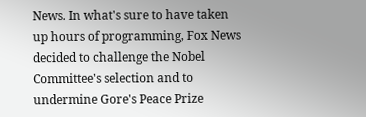News. In what's sure to have taken up hours of programming, Fox News decided to challenge the Nobel Committee's selection and to undermine Gore's Peace Prize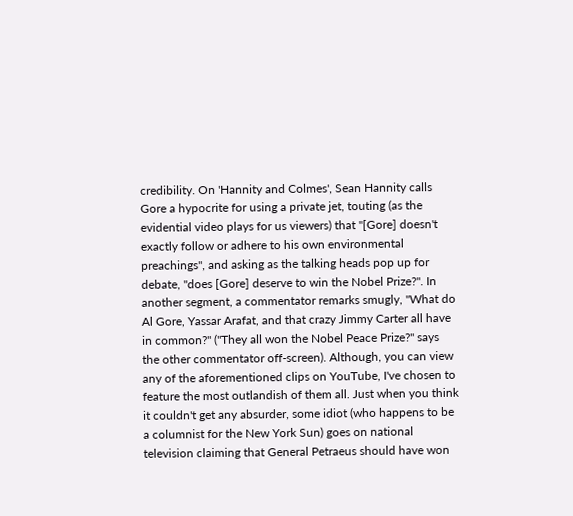credibility. On 'Hannity and Colmes', Sean Hannity calls Gore a hypocrite for using a private jet, touting (as the evidential video plays for us viewers) that "[Gore] doesn't exactly follow or adhere to his own environmental preachings", and asking as the talking heads pop up for debate, "does [Gore] deserve to win the Nobel Prize?". In another segment, a commentator remarks smugly, "What do Al Gore, Yassar Arafat, and that crazy Jimmy Carter all have in common?" ("They all won the Nobel Peace Prize?" says the other commentator off-screen). Although, you can view any of the aforementioned clips on YouTube, I've chosen to feature the most outlandish of them all. Just when you think it couldn't get any absurder, some idiot (who happens to be a columnist for the New York Sun) goes on national television claiming that General Petraeus should have won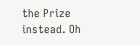the Prize instead. Oh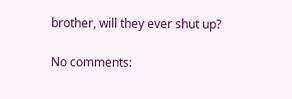brother, will they ever shut up?

No comments: